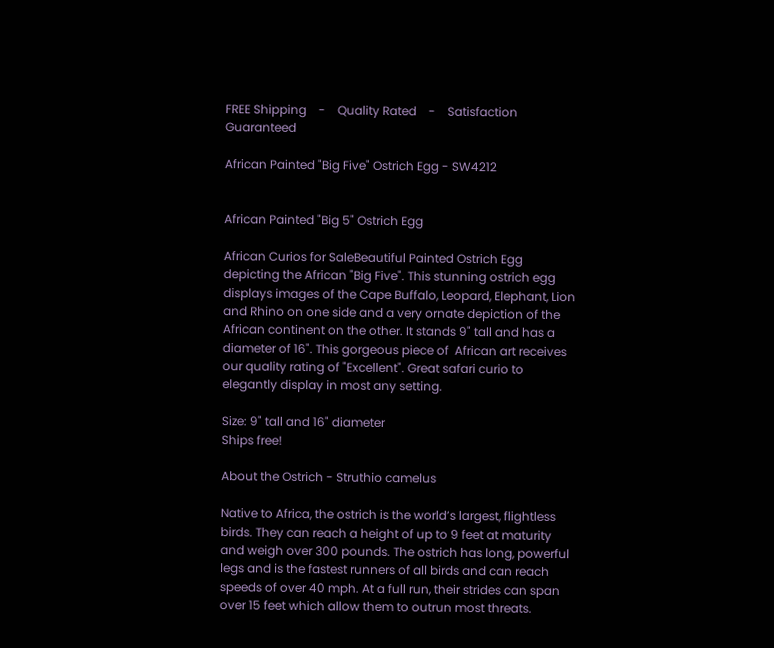FREE Shipping    -    Quality Rated    -    Satisfaction Guaranteed

African Painted "Big Five" Ostrich Egg - SW4212


African Painted "Big 5" Ostrich Egg

African Curios for SaleBeautiful Painted Ostrich Egg depicting the African "Big Five". This stunning ostrich egg displays images of the Cape Buffalo, Leopard, Elephant, Lion and Rhino on one side and a very ornate depiction of the African continent on the other. It stands 9" tall and has a diameter of 16". This gorgeous piece of  African art receives our quality rating of "Excellent". Great safari curio to elegantly display in most any setting.

Size: 9" tall and 16" diameter
Ships free!

About the Ostrich - Struthio camelus

Native to Africa, the ostrich is the world’s largest, flightless birds. They can reach a height of up to 9 feet at maturity and weigh over 300 pounds. The ostrich has long, powerful legs and is the fastest runners of all birds and can reach speeds of over 40 mph. At a full run, their strides can span over 15 feet which allow them to outrun most threats.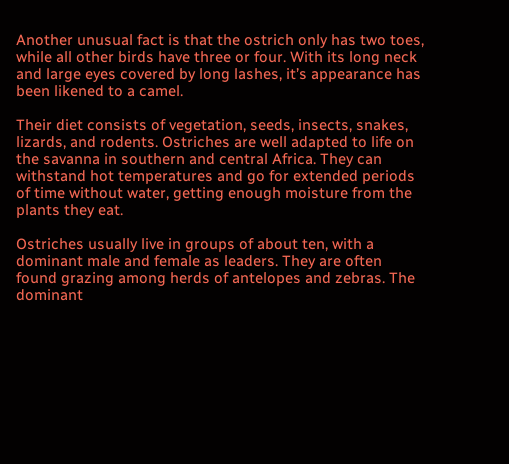Another unusual fact is that the ostrich only has two toes, while all other birds have three or four. With its long neck and large eyes covered by long lashes, it’s appearance has been likened to a camel.

Their diet consists of vegetation, seeds, insects, snakes, lizards, and rodents. Ostriches are well adapted to life on the savanna in southern and central Africa. They can withstand hot temperatures and go for extended periods of time without water, getting enough moisture from the plants they eat.

Ostriches usually live in groups of about ten, with a dominant male and female as leaders. They are often found grazing among herds of antelopes and zebras. The dominant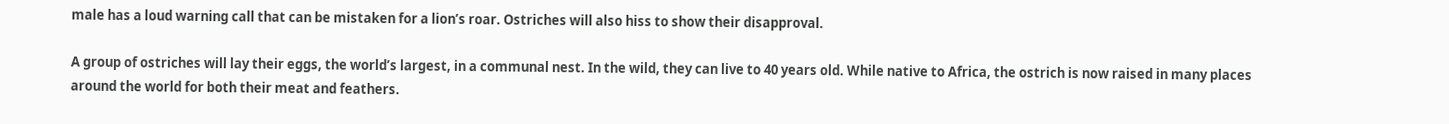male has a loud warning call that can be mistaken for a lion’s roar. Ostriches will also hiss to show their disapproval.

A group of ostriches will lay their eggs, the world’s largest, in a communal nest. In the wild, they can live to 40 years old. While native to Africa, the ostrich is now raised in many places around the world for both their meat and feathers.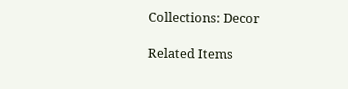Collections: Decor

Related Items